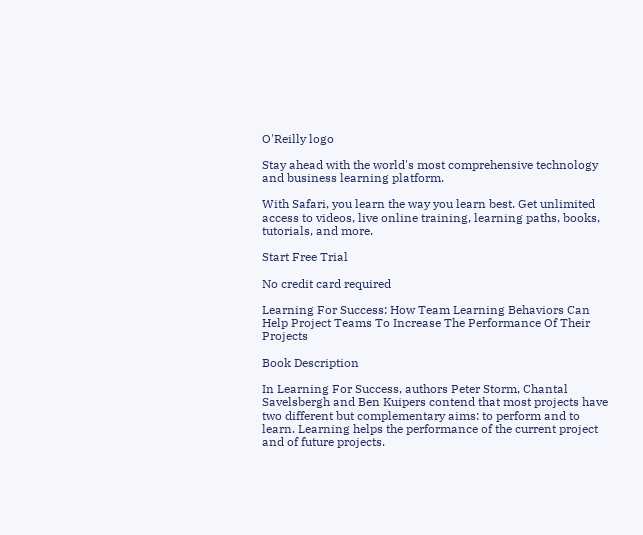O'Reilly logo

Stay ahead with the world's most comprehensive technology and business learning platform.

With Safari, you learn the way you learn best. Get unlimited access to videos, live online training, learning paths, books, tutorials, and more.

Start Free Trial

No credit card required

Learning For Success: How Team Learning Behaviors Can Help Project Teams To Increase The Performance Of Their Projects

Book Description

In Learning For Success, authors Peter Storm, Chantal Savelsbergh and Ben Kuipers contend that most projects have two different but complementary aims: to perform and to learn. Learning helps the performance of the current project and of future projects.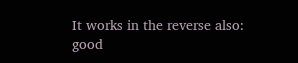It works in the reverse also: good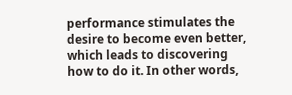performance stimulates the desire to become even better, which leads to discovering how to do it. In other words,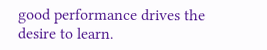good performance drives the desire to learn.